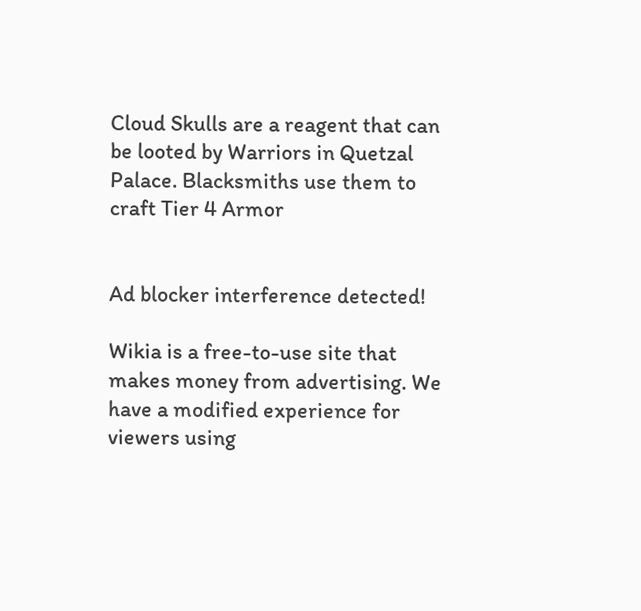Cloud Skulls are a reagent that can be looted by Warriors in Quetzal Palace. Blacksmiths use them to craft Tier 4 Armor


Ad blocker interference detected!

Wikia is a free-to-use site that makes money from advertising. We have a modified experience for viewers using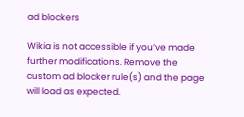ad blockers

Wikia is not accessible if you’ve made further modifications. Remove the custom ad blocker rule(s) and the page will load as expected.